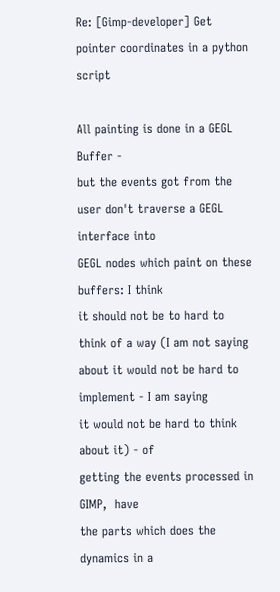Re: [Gimp-developer] Get pointer coordinates in a python script

All painting is done in a GEGL Buffer -
but the events got from the user don't traverse a GEGL interface into
GEGL nodes which paint on these buffers: I think
it should not be to hard to think of a way (I am not saying
about it would not be hard to implement - I am saying
it would not be hard to think about it) - of
getting the events processed in GIMP,  have
the parts which does the dynamics in a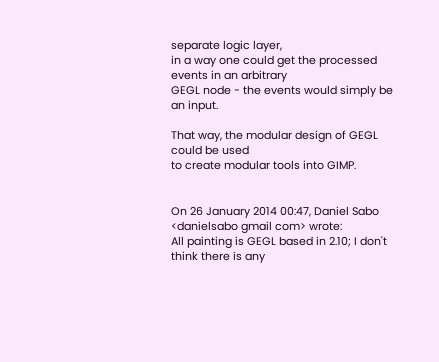separate logic layer,
in a way one could get the processed events in an arbitrary
GEGL node - the events would simply be an input.

That way, the modular design of GEGL could be used
to create modular tools into GIMP.


On 26 January 2014 00:47, Daniel Sabo <danielsabo gmail com> wrote:
All painting is GEGL based in 2.10; I don't think there is any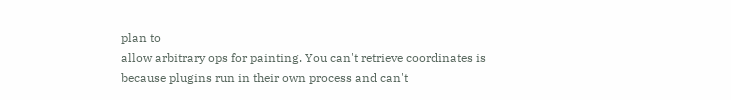plan to
allow arbitrary ops for painting. You can't retrieve coordinates is
because plugins run in their own process and can't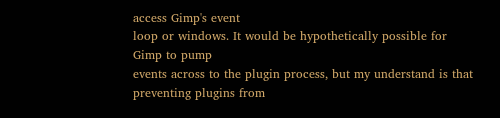access Gimp's event
loop or windows. It would be hypothetically possible for Gimp to pump
events across to the plugin process, but my understand is that
preventing plugins from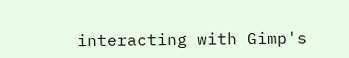interacting with Gimp's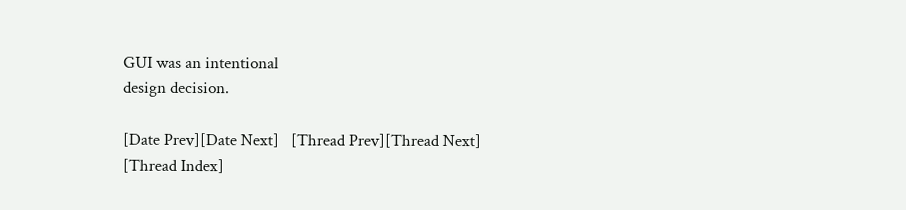GUI was an intentional
design decision.

[Date Prev][Date Next]   [Thread Prev][Thread Next]   [Thread Index]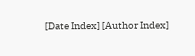[Date Index] [Author Index]